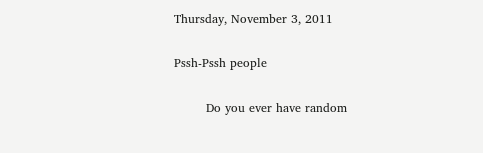Thursday, November 3, 2011

Pssh-Pssh people

        Do you ever have random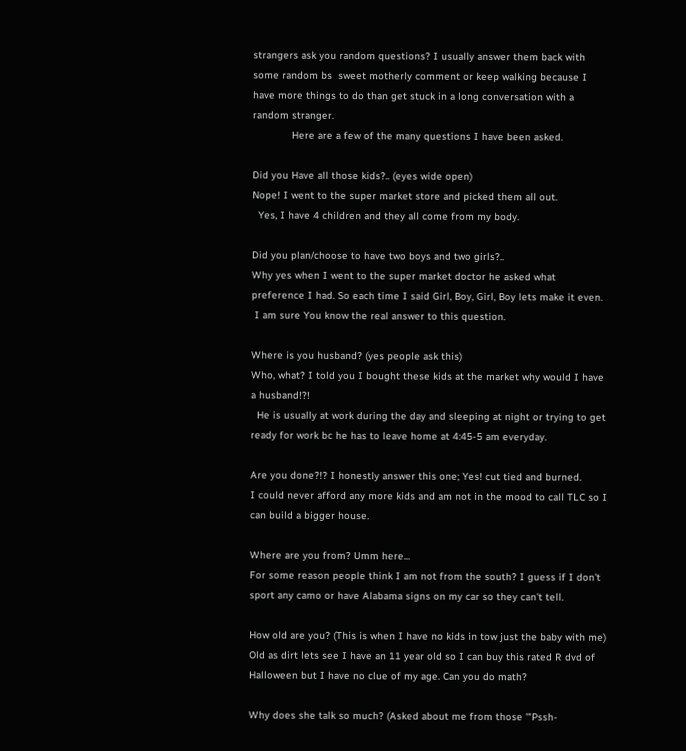strangers ask you random questions? I usually answer them back with some random bs  sweet motherly comment or keep walking because I have more things to do than get stuck in a long conversation with a random stranger.
             Here are a few of the many questions I have been asked.

Did you Have all those kids?.. (eyes wide open)
Nope! I went to the super market store and picked them all out.
  Yes, I have 4 children and they all come from my body.

Did you plan/choose to have two boys and two girls?..
Why yes when I went to the super market doctor he asked what preference I had. So each time I said Girl, Boy, Girl, Boy lets make it even.
 I am sure You know the real answer to this question.

Where is you husband? (yes people ask this)
Who, what? I told you I bought these kids at the market why would I have a husband!?!
  He is usually at work during the day and sleeping at night or trying to get ready for work bc he has to leave home at 4:45-5 am everyday.

Are you done?!? I honestly answer this one; Yes! cut tied and burned.
I could never afford any more kids and am not in the mood to call TLC so I can build a bigger house.

Where are you from? Umm here...
For some reason people think I am not from the south? I guess if I don't sport any camo or have Alabama signs on my car so they can't tell.

How old are you? (This is when I have no kids in tow just the baby with me) Old as dirt lets see I have an 11 year old so I can buy this rated R dvd of Halloween but I have no clue of my age. Can you do math?

Why does she talk so much? (Asked about me from those '"Pssh-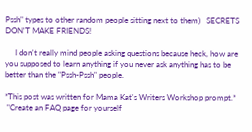Pssh" types to other random people sitting next to them)   SECRETS DON'T MAKE FRIENDS!

     I don't really mind people asking questions because heck, how are you supposed to learn anything if you never ask anything has to be better than the "Pssh-Pssh" people.

*This post was written for Mama Kat's Writers Workshop prompt.*
 "Create an FAQ page for yourself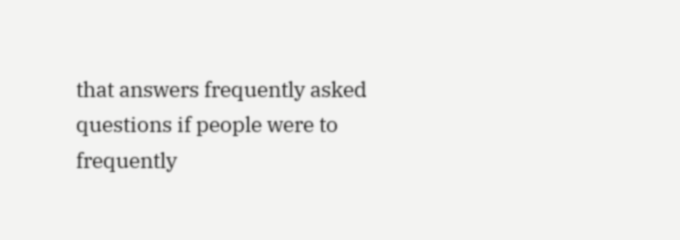that answers frequently asked questions if people were to frequently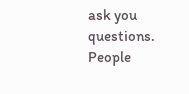ask you questions. People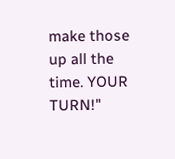make those up all the time. YOUR TURN!"